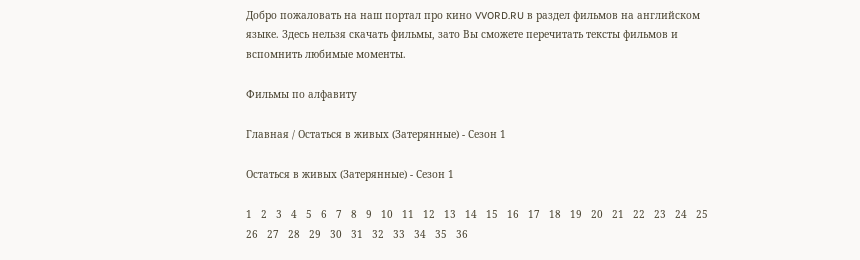Добро пожаловать на наш портал про кино VVORD.RU в раздел фильмов на английском языке. Здесь нельзя скачать фильмы, зато Вы сможете перечитать тексты фильмов и вспомнить любимые моменты.

Фильмы по алфавиту

Главная / Остаться в живых (Затерянные) - Сезон 1

Остаться в живых (Затерянные) - Сезон 1

1   2   3   4   5   6   7   8   9   10   11   12   13   14   15   16   17   18   19   20   21   22   23   24   25   26   27   28   29   30   31   32   33   34   35   36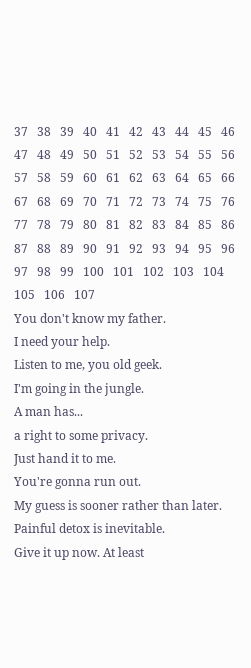37   38   39   40   41   42   43   44   45   46   47   48   49   50   51   52   53   54   55   56   57   58   59   60   61   62   63   64   65   66   67   68   69   70   71   72   73   74   75   76   77   78   79   80   81   82   83   84   85   86   87   88   89   90   91   92   93   94   95   96   97   98   99   100   101   102   103   104   105   106   107
You don't know my father.
I need your help.
Listen to me, you old geek.
I'm going in the jungle.
A man has...
a right to some privacy.
Just hand it to me.
You're gonna run out.
My guess is sooner rather than later.
Painful detox is inevitable.
Give it up now. At least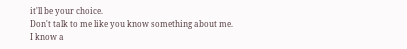it'll be your choice.
Don't talk to me like you know something about me.
I know a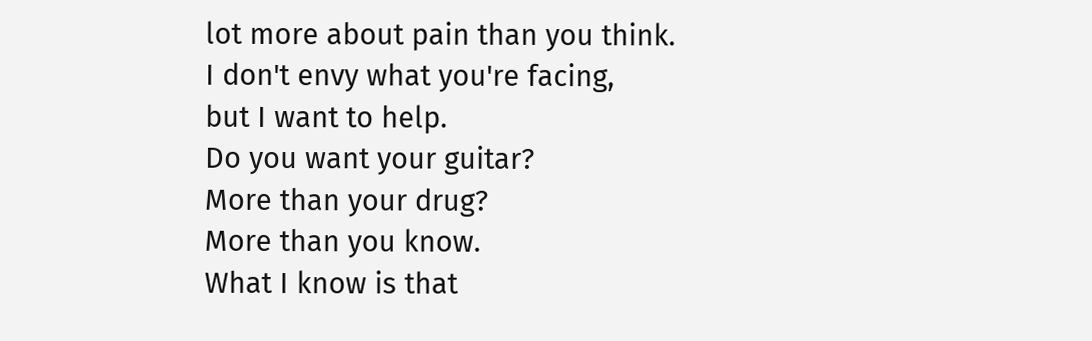lot more about pain than you think.
I don't envy what you're facing,
but I want to help.
Do you want your guitar?
More than your drug?
More than you know.
What I know is that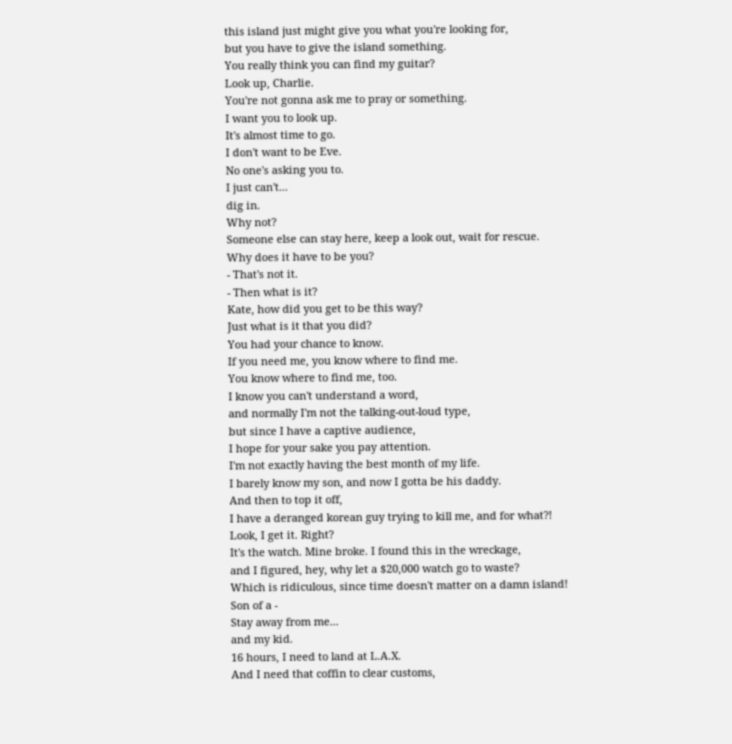this island just might give you what you're looking for,
but you have to give the island something.
You really think you can find my guitar?
Look up, Charlie.
You're not gonna ask me to pray or something.
I want you to look up.
It's almost time to go.
I don't want to be Eve.
No one's asking you to.
I just can't...
dig in.
Why not?
Someone else can stay here, keep a look out, wait for rescue.
Why does it have to be you?
- That's not it.
- Then what is it?
Kate, how did you get to be this way?
Just what is it that you did?
You had your chance to know.
If you need me, you know where to find me.
You know where to find me, too.
I know you can't understand a word,
and normally I'm not the talking-out-loud type,
but since I have a captive audience,
I hope for your sake you pay attention.
I'm not exactly having the best month of my life.
I barely know my son, and now I gotta be his daddy.
And then to top it off,
I have a deranged korean guy trying to kill me, and for what?!
Look, I get it. Right?
It's the watch. Mine broke. I found this in the wreckage,
and I figured, hey, why let a $20,000 watch go to waste?
Which is ridiculous, since time doesn't matter on a damn island!
Son of a -
Stay away from me...
and my kid.
16 hours, I need to land at L.A.X.
And I need that coffin to clear customs,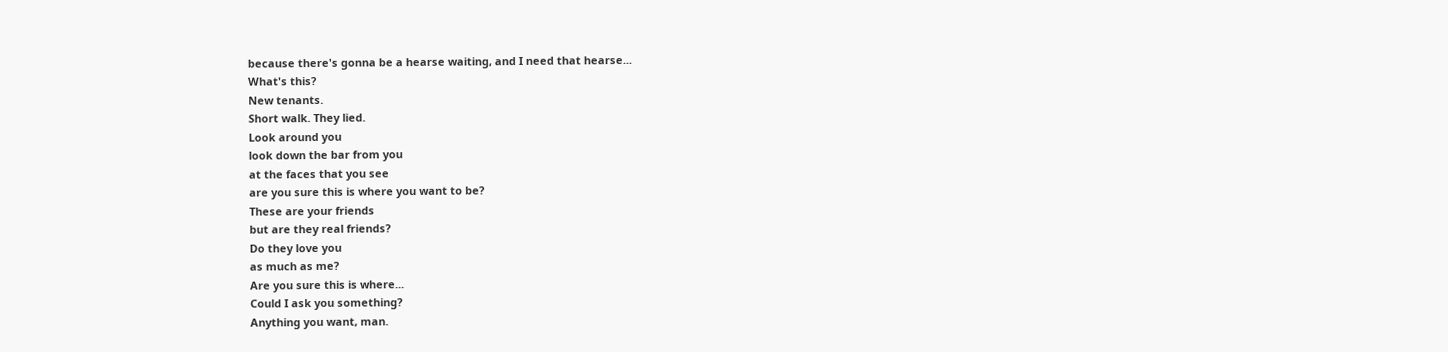because there's gonna be a hearse waiting, and I need that hearse...
What's this?
New tenants.
Short walk. They lied.
Look around you
look down the bar from you
at the faces that you see
are you sure this is where you want to be?
These are your friends
but are they real friends?
Do they love you
as much as me?
Are you sure this is where...
Could I ask you something?
Anything you want, man.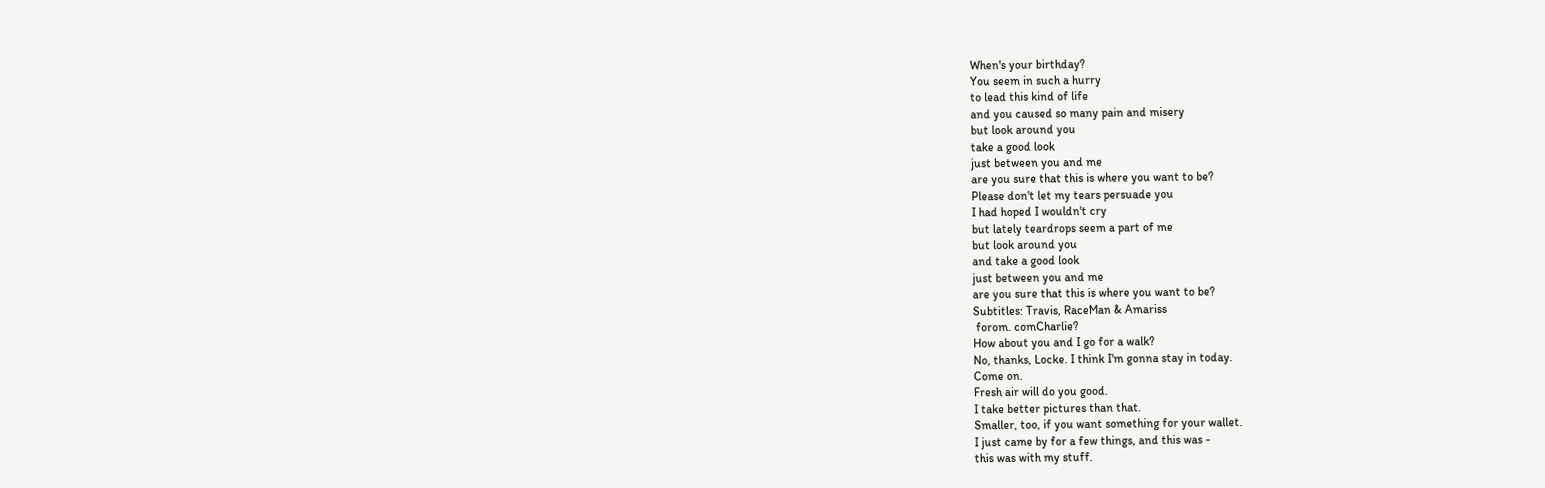When's your birthday?
You seem in such a hurry
to lead this kind of life
and you caused so many pain and misery
but look around you
take a good look
just between you and me
are you sure that this is where you want to be?
Please don't let my tears persuade you
I had hoped I wouldn't cry
but lately teardrops seem a part of me
but look around you
and take a good look
just between you and me
are you sure that this is where you want to be?
Subtitles: Travis, RaceMan & Amariss
 forom. comCharlie?
How about you and I go for a walk?
No, thanks, Locke. I think I'm gonna stay in today.
Come on.
Fresh air will do you good.
I take better pictures than that.
Smaller, too, if you want something for your wallet.
I just came by for a few things, and this was -
this was with my stuff.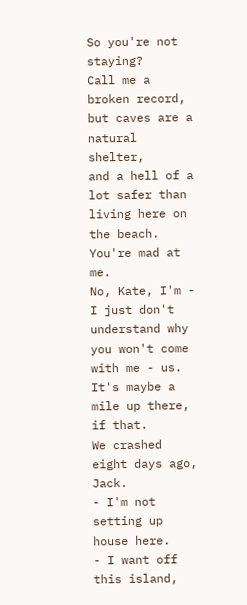So you're not staying?
Call me a broken record,
but caves are a natural shelter,
and a hell of a lot safer than living here on the beach.
You're mad at me.
No, Kate, I'm -
I just don't understand why you won't come with me - us.
It's maybe a mile up there, if that.
We crashed eight days ago, Jack.
- I'm not setting up house here.
- I want off this island,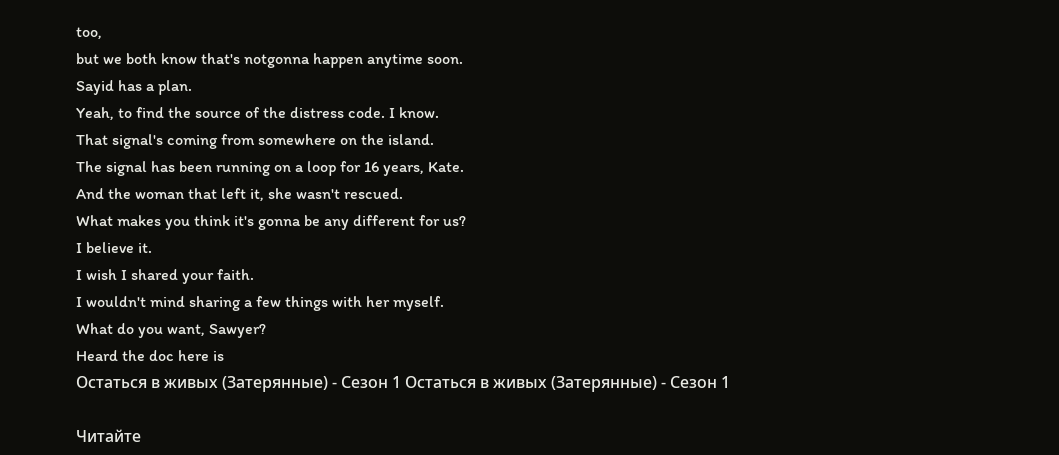too,
but we both know that's notgonna happen anytime soon.
Sayid has a plan.
Yeah, to find the source of the distress code. I know.
That signal's coming from somewhere on the island.
The signal has been running on a loop for 16 years, Kate.
And the woman that left it, she wasn't rescued.
What makes you think it's gonna be any different for us?
I believe it.
I wish I shared your faith.
I wouldn't mind sharing a few things with her myself.
What do you want, Sawyer?
Heard the doc here is
Остаться в живых (Затерянные) - Сезон 1 Остаться в живых (Затерянные) - Сезон 1

Читайте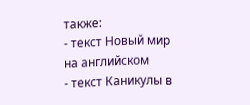также:
- текст Новый мир на английском
- текст Каникулы в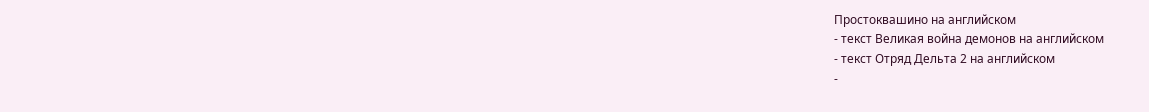Простоквашино на английском
- текст Великая война демонов на английском
- текст Отряд Дельта 2 на английском
-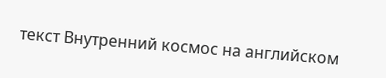текст Внутренний космос на английском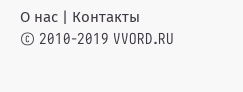О нас | Контакты
© 2010-2019 VVORD.RU